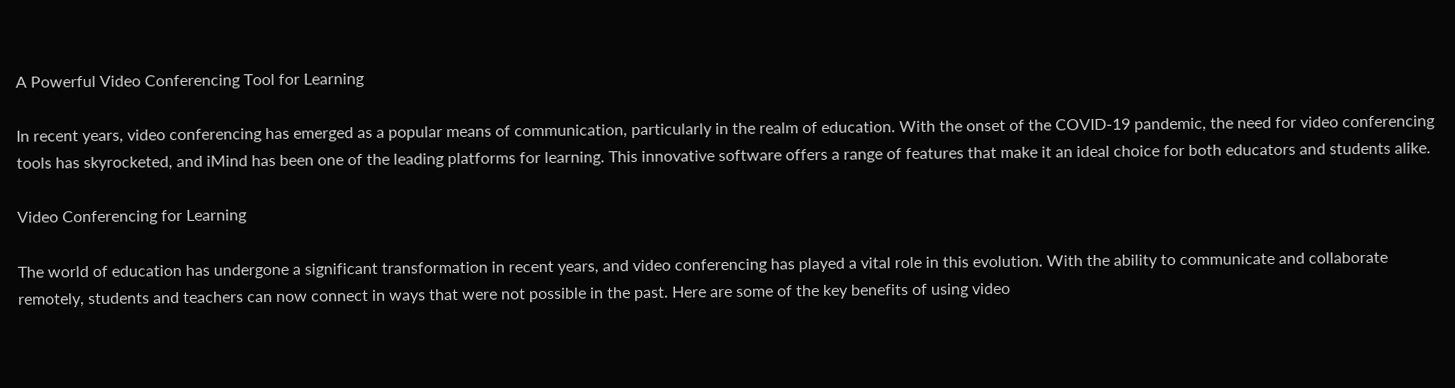A Powerful Video Conferencing Tool for Learning

In recent years, video conferencing has emerged as a popular means of communication, particularly in the realm of education. With the onset of the COVID-19 pandemic, the need for video conferencing tools has skyrocketed, and iMind has been one of the leading platforms for learning. This innovative software offers a range of features that make it an ideal choice for both educators and students alike.

Video Conferencing for Learning

The world of education has undergone a significant transformation in recent years, and video conferencing has played a vital role in this evolution. With the ability to communicate and collaborate remotely, students and teachers can now connect in ways that were not possible in the past. Here are some of the key benefits of using video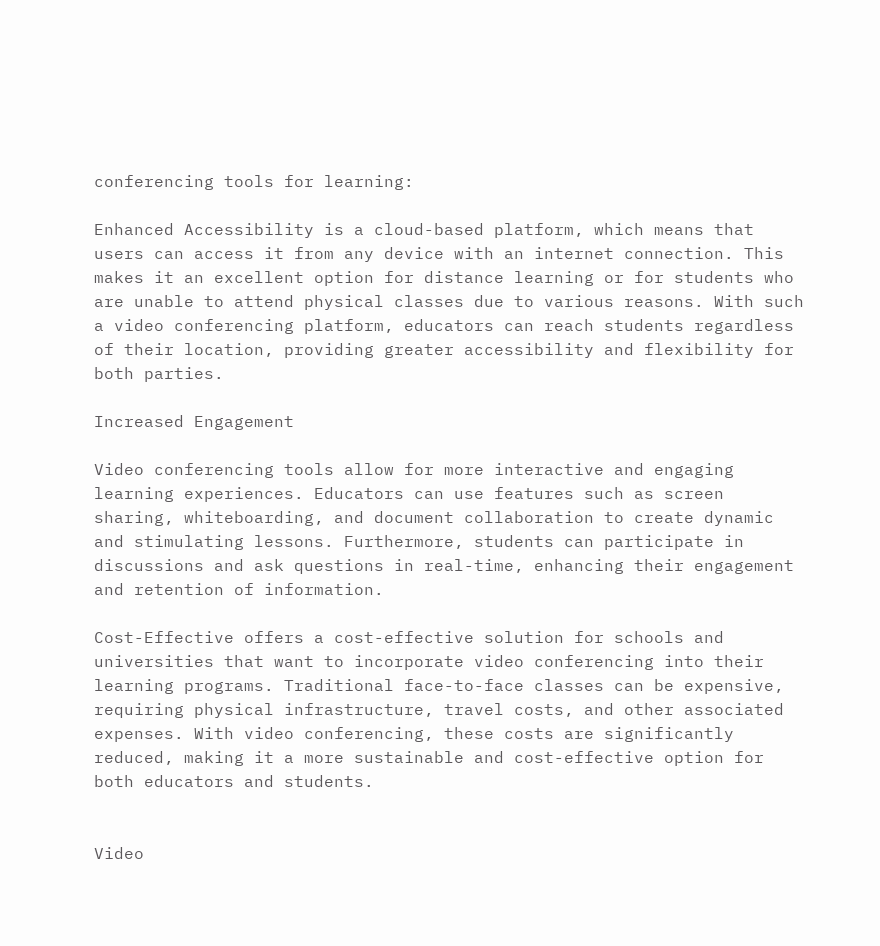conferencing tools for learning:

Enhanced Accessibility is a cloud-based platform, which means that users can access it from any device with an internet connection. This makes it an excellent option for distance learning or for students who are unable to attend physical classes due to various reasons. With such a video conferencing platform, educators can reach students regardless of their location, providing greater accessibility and flexibility for both parties.

Increased Engagement

Video conferencing tools allow for more interactive and engaging learning experiences. Educators can use features such as screen sharing, whiteboarding, and document collaboration to create dynamic and stimulating lessons. Furthermore, students can participate in discussions and ask questions in real-time, enhancing their engagement and retention of information.

Cost-Effective offers a cost-effective solution for schools and universities that want to incorporate video conferencing into their learning programs. Traditional face-to-face classes can be expensive, requiring physical infrastructure, travel costs, and other associated expenses. With video conferencing, these costs are significantly reduced, making it a more sustainable and cost-effective option for both educators and students.


Video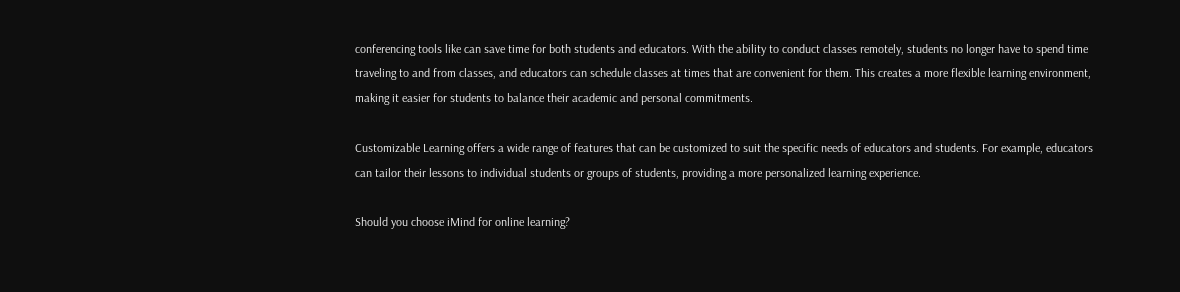conferencing tools like can save time for both students and educators. With the ability to conduct classes remotely, students no longer have to spend time traveling to and from classes, and educators can schedule classes at times that are convenient for them. This creates a more flexible learning environment, making it easier for students to balance their academic and personal commitments.

Customizable Learning offers a wide range of features that can be customized to suit the specific needs of educators and students. For example, educators can tailor their lessons to individual students or groups of students, providing a more personalized learning experience.

Should you choose iMind for online learning?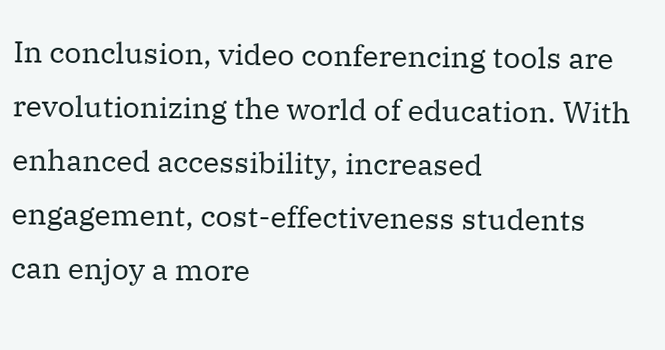In conclusion, video conferencing tools are revolutionizing the world of education. With enhanced accessibility, increased engagement, cost-effectiveness students can enjoy a more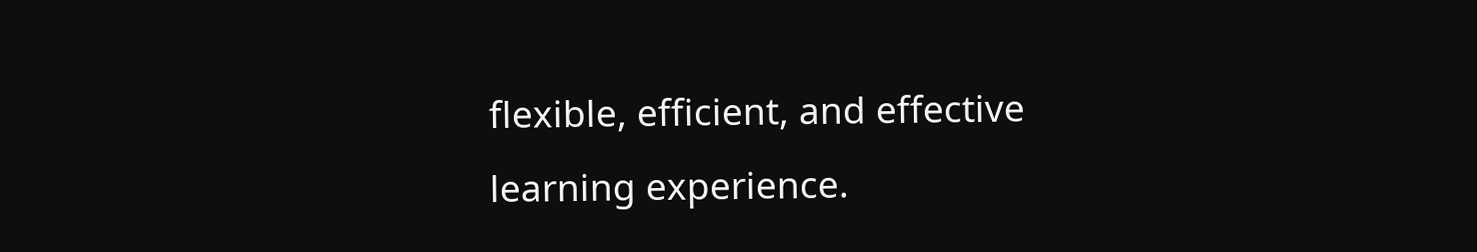flexible, efficient, and effective learning experience.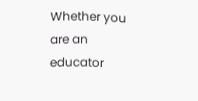Whether you are an educator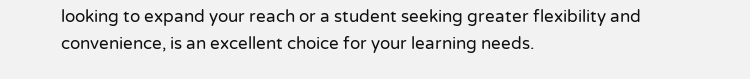looking to expand your reach or a student seeking greater flexibility and convenience, is an excellent choice for your learning needs.